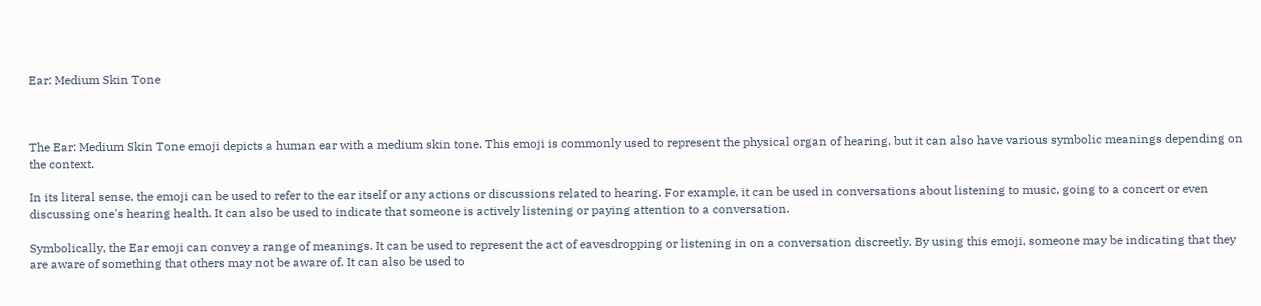Ear: Medium Skin Tone



The Ear: Medium Skin Tone emoji depicts a human ear with a medium skin tone. This emoji is commonly used to represent the physical organ of hearing, but it can also have various symbolic meanings depending on the context.

In its literal sense, the emoji can be used to refer to the ear itself or any actions or discussions related to hearing. For example, it can be used in conversations about listening to music, going to a concert or even discussing one's hearing health. It can also be used to indicate that someone is actively listening or paying attention to a conversation.

Symbolically, the Ear emoji can convey a range of meanings. It can be used to represent the act of eavesdropping or listening in on a conversation discreetly. By using this emoji, someone may be indicating that they are aware of something that others may not be aware of. It can also be used to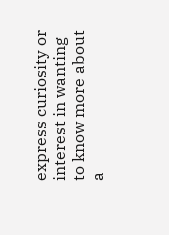express curiosity or interest in wanting to know more about a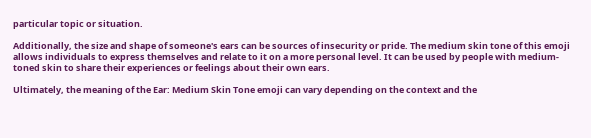particular topic or situation.

Additionally, the size and shape of someone's ears can be sources of insecurity or pride. The medium skin tone of this emoji allows individuals to express themselves and relate to it on a more personal level. It can be used by people with medium-toned skin to share their experiences or feelings about their own ears.

Ultimately, the meaning of the Ear: Medium Skin Tone emoji can vary depending on the context and the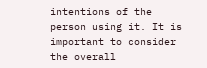intentions of the person using it. It is important to consider the overall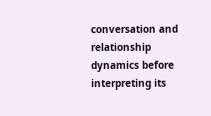conversation and relationship dynamics before interpreting its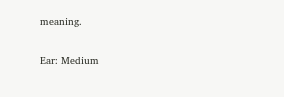meaning.


Ear: Medium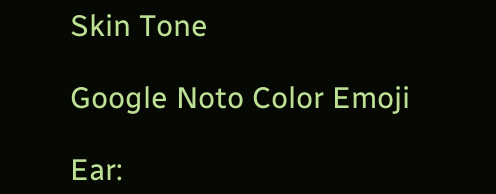Skin Tone

Google Noto Color Emoji

Ear: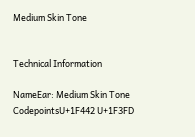Medium Skin Tone


Technical Information

NameEar: Medium Skin Tone
CodepointsU+1F442 U+1F3FD